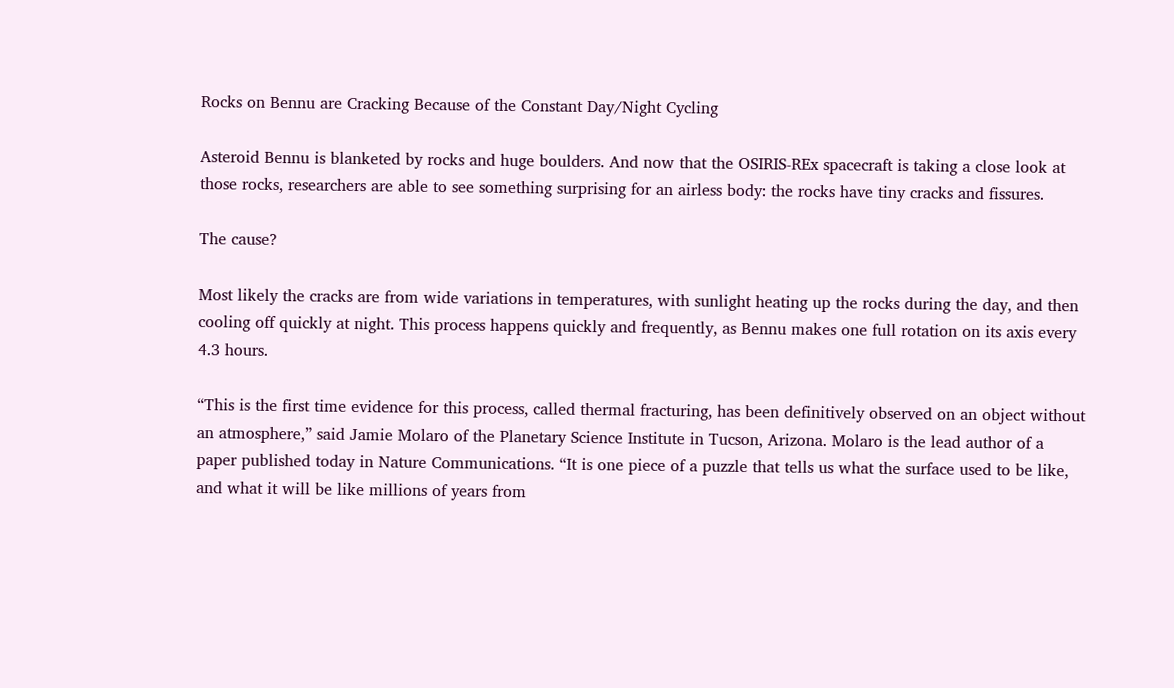Rocks on Bennu are Cracking Because of the Constant Day/Night Cycling

Asteroid Bennu is blanketed by rocks and huge boulders. And now that the OSIRIS-REx spacecraft is taking a close look at those rocks, researchers are able to see something surprising for an airless body: the rocks have tiny cracks and fissures.

The cause?

Most likely the cracks are from wide variations in temperatures, with sunlight heating up the rocks during the day, and then cooling off quickly at night. This process happens quickly and frequently, as Bennu makes one full rotation on its axis every 4.3 hours.

“This is the first time evidence for this process, called thermal fracturing, has been definitively observed on an object without an atmosphere,” said Jamie Molaro of the Planetary Science Institute in Tucson, Arizona. Molaro is the lead author of a paper published today in Nature Communications. “It is one piece of a puzzle that tells us what the surface used to be like, and what it will be like millions of years from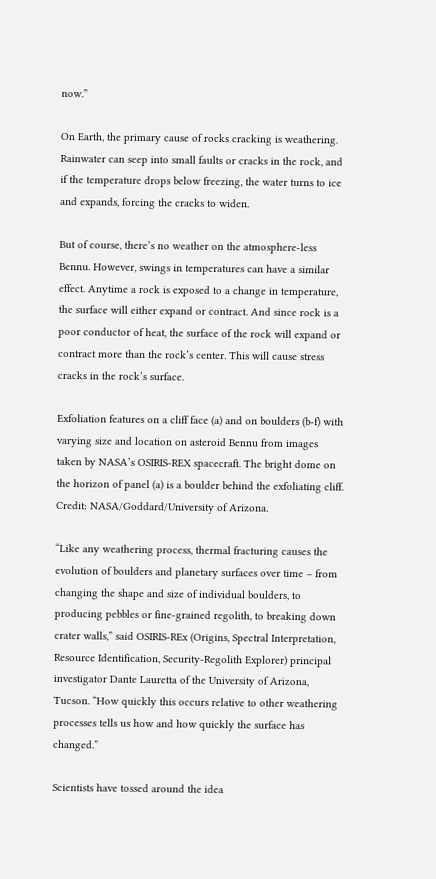now.”

On Earth, the primary cause of rocks cracking is weathering. Rainwater can seep into small faults or cracks in the rock, and if the temperature drops below freezing, the water turns to ice and expands, forcing the cracks to widen.

But of course, there’s no weather on the atmosphere-less Bennu. However, swings in temperatures can have a similar effect. Anytime a rock is exposed to a change in temperature, the surface will either expand or contract. And since rock is a poor conductor of heat, the surface of the rock will expand or contract more than the rock’s center. This will cause stress cracks in the rock’s surface.

Exfoliation features on a cliff face (a) and on boulders (b-f) with varying size and location on asteroid Bennu from images taken by NASA’s OSIRIS-REX spacecraft. The bright dome on the horizon of panel (a) is a boulder behind the exfoliating cliff. Credit: NASA/Goddard/University of Arizona.

“Like any weathering process, thermal fracturing causes the evolution of boulders and planetary surfaces over time – from changing the shape and size of individual boulders, to producing pebbles or fine-grained regolith, to breaking down crater walls,” said OSIRIS-REx (Origins, Spectral Interpretation, Resource Identification, Security-Regolith Explorer) principal investigator Dante Lauretta of the University of Arizona, Tucson. “How quickly this occurs relative to other weathering processes tells us how and how quickly the surface has changed.”

Scientists have tossed around the idea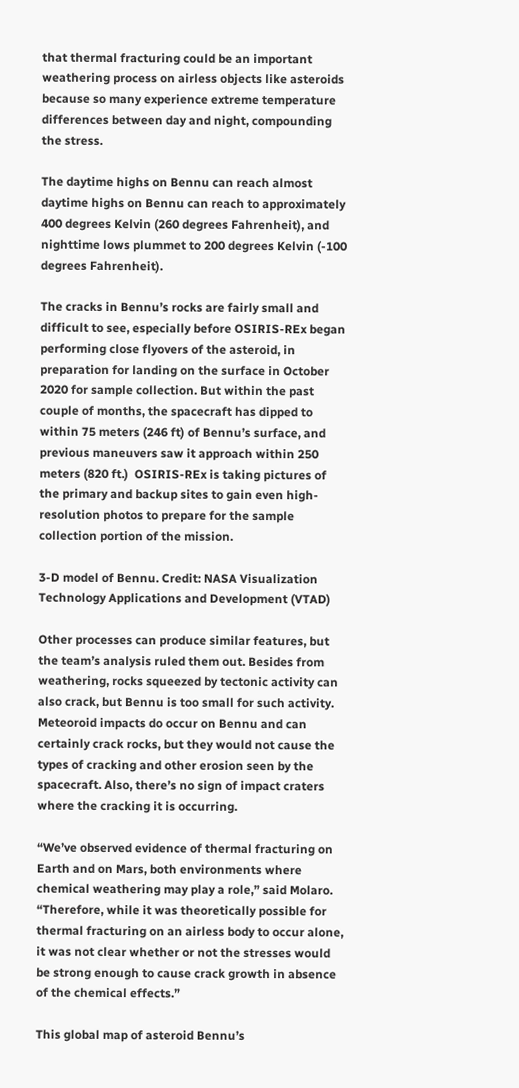that thermal fracturing could be an important weathering process on airless objects like asteroids because so many experience extreme temperature differences between day and night, compounding the stress.

The daytime highs on Bennu can reach almost daytime highs on Bennu can reach to approximately 400 degrees Kelvin (260 degrees Fahrenheit), and nighttime lows plummet to 200 degrees Kelvin (-100 degrees Fahrenheit).

The cracks in Bennu’s rocks are fairly small and difficult to see, especially before OSIRIS-REx began performing close flyovers of the asteroid, in preparation for landing on the surface in October 2020 for sample collection. But within the past couple of months, the spacecraft has dipped to within 75 meters (246 ft) of Bennu’s surface, and previous maneuvers saw it approach within 250 meters (820 ft.)  OSIRIS-REx is taking pictures of the primary and backup sites to gain even high-resolution photos to prepare for the sample collection portion of the mission.

3-D model of Bennu. Credit: NASA Visualization Technology Applications and Development (VTAD)

Other processes can produce similar features, but the team’s analysis ruled them out. Besides from weathering, rocks squeezed by tectonic activity can also crack, but Bennu is too small for such activity. Meteoroid impacts do occur on Bennu and can certainly crack rocks, but they would not cause the types of cracking and other erosion seen by the spacecraft. Also, there’s no sign of impact craters where the cracking it is occurring.

“We’ve observed evidence of thermal fracturing on Earth and on Mars, both environments where chemical weathering may play a role,” said Molaro. “Therefore, while it was theoretically possible for thermal fracturing on an airless body to occur alone, it was not clear whether or not the stresses would be strong enough to cause crack growth in absence of the chemical effects.”

This global map of asteroid Bennu’s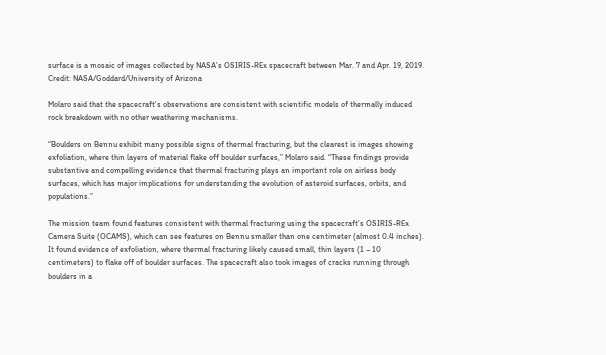surface is a mosaic of images collected by NASA’s OSIRIS-REx spacecraft between Mar. 7 and Apr. 19, 2019. Credit: NASA/Goddard/University of Arizona

Molaro said that the spacecraft’s observations are consistent with scientific models of thermally induced rock breakdown with no other weathering mechanisms.

“Boulders on Bennu exhibit many possible signs of thermal fracturing, but the clearest is images showing exfoliation, where thin layers of material flake off boulder surfaces,” Molaro said. “These findings provide substantive and compelling evidence that thermal fracturing plays an important role on airless body surfaces, which has major implications for understanding the evolution of asteroid surfaces, orbits, and populations.”

The mission team found features consistent with thermal fracturing using the spacecraft’s OSIRIS-REx Camera Suite (OCAMS), which can see features on Bennu smaller than one centimeter (almost 0.4 inches). It found evidence of exfoliation, where thermal fracturing likely caused small, thin layers (1 – 10 centimeters) to flake off of boulder surfaces. The spacecraft also took images of cracks running through boulders in a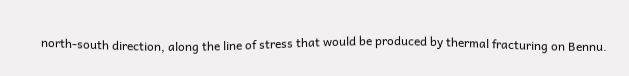north-south direction, along the line of stress that would be produced by thermal fracturing on Bennu.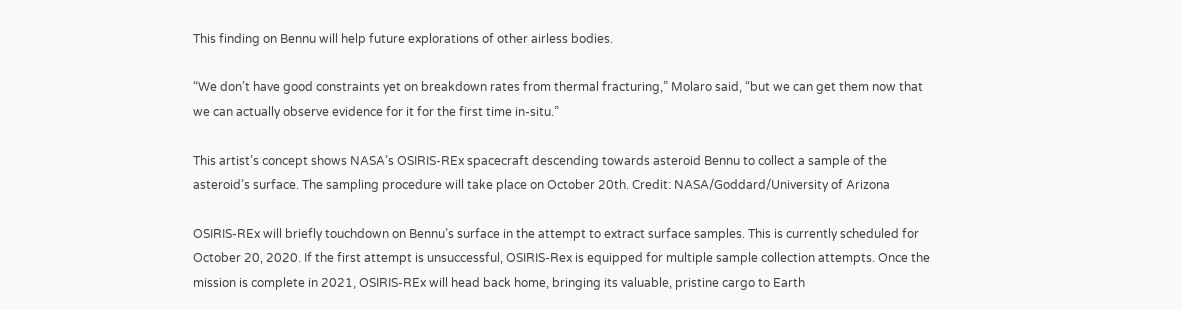This finding on Bennu will help future explorations of other airless bodies.

“We don’t have good constraints yet on breakdown rates from thermal fracturing,” Molaro said, “but we can get them now that we can actually observe evidence for it for the first time in-situ.”

This artist’s concept shows NASA’s OSIRIS-REx spacecraft descending towards asteroid Bennu to collect a sample of the asteroid’s surface. The sampling procedure will take place on October 20th. Credit: NASA/Goddard/University of Arizona

OSIRIS-REx will briefly touchdown on Bennu’s surface in the attempt to extract surface samples. This is currently scheduled for October 20, 2020. If the first attempt is unsuccessful, OSIRIS-Rex is equipped for multiple sample collection attempts. Once the mission is complete in 2021, OSIRIS-REx will head back home, bringing its valuable, pristine cargo to Earth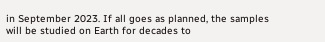in September 2023. If all goes as planned, the samples will be studied on Earth for decades to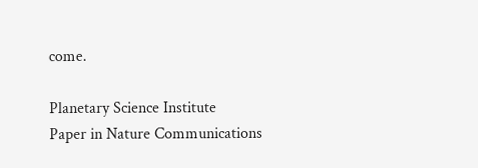come.

Planetary Science Institute
Paper in Nature Communications